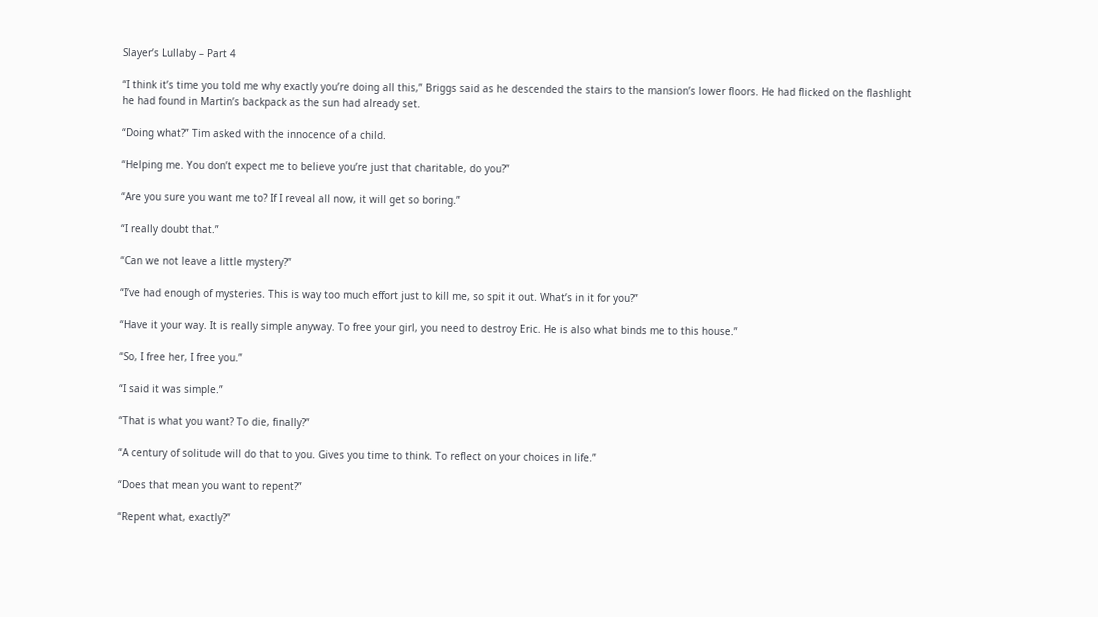Slayer’s Lullaby – Part 4

“I think it’s time you told me why exactly you’re doing all this,” Briggs said as he descended the stairs to the mansion’s lower floors. He had flicked on the flashlight he had found in Martin’s backpack as the sun had already set.

“Doing what?” Tim asked with the innocence of a child.

“Helping me. You don’t expect me to believe you’re just that charitable, do you?”

“Are you sure you want me to? If I reveal all now, it will get so boring.”

“I really doubt that.”

“Can we not leave a little mystery?”

“I’ve had enough of mysteries. This is way too much effort just to kill me, so spit it out. What’s in it for you?”

“Have it your way. It is really simple anyway. To free your girl, you need to destroy Eric. He is also what binds me to this house.”

“So, I free her, I free you.”

“I said it was simple.”

“That is what you want? To die, finally?”

“A century of solitude will do that to you. Gives you time to think. To reflect on your choices in life.”

“Does that mean you want to repent?”

“Repent what, exactly?”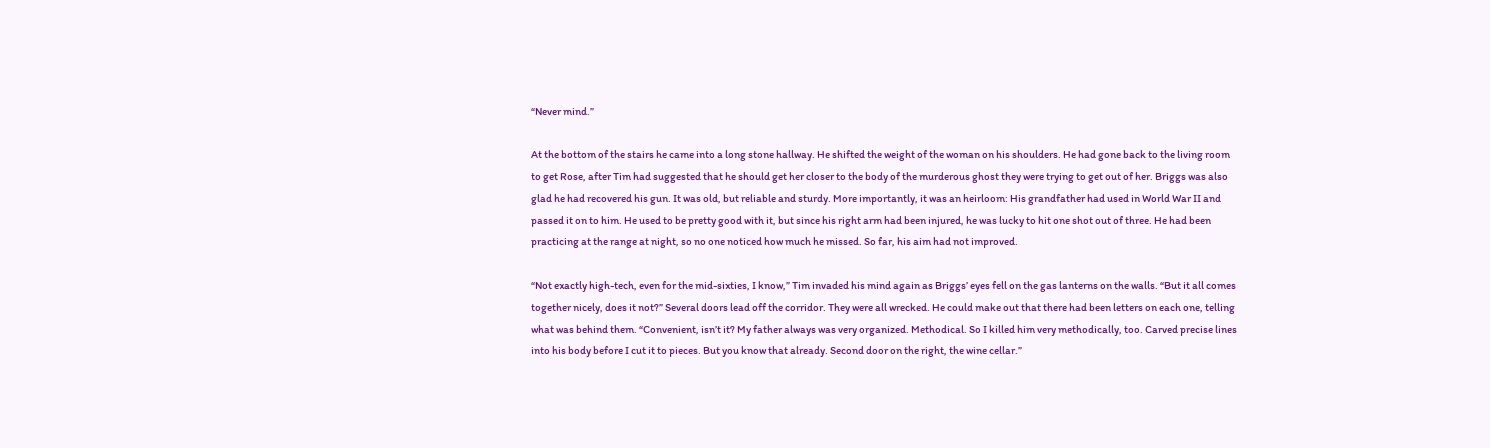“Never mind.”

At the bottom of the stairs he came into a long stone hallway. He shifted the weight of the woman on his shoulders. He had gone back to the living room to get Rose, after Tim had suggested that he should get her closer to the body of the murderous ghost they were trying to get out of her. Briggs was also glad he had recovered his gun. It was old, but reliable and sturdy. More importantly, it was an heirloom: His grandfather had used in World War II and passed it on to him. He used to be pretty good with it, but since his right arm had been injured, he was lucky to hit one shot out of three. He had been practicing at the range at night, so no one noticed how much he missed. So far, his aim had not improved.

“Not exactly high-tech, even for the mid-sixties, I know,” Tim invaded his mind again as Briggs’ eyes fell on the gas lanterns on the walls. “But it all comes together nicely, does it not?” Several doors lead off the corridor. They were all wrecked. He could make out that there had been letters on each one, telling what was behind them. “Convenient, isn’t it? My father always was very organized. Methodical. So I killed him very methodically, too. Carved precise lines into his body before I cut it to pieces. But you know that already. Second door on the right, the wine cellar.”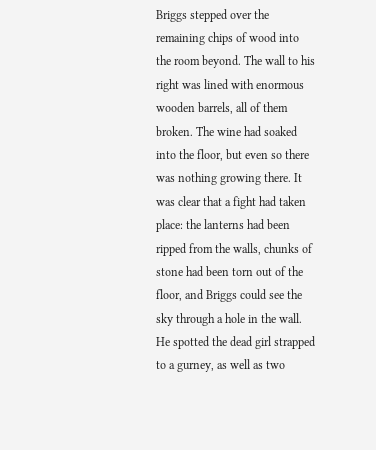Briggs stepped over the remaining chips of wood into the room beyond. The wall to his right was lined with enormous wooden barrels, all of them broken. The wine had soaked into the floor, but even so there was nothing growing there. It was clear that a fight had taken place: the lanterns had been ripped from the walls, chunks of stone had been torn out of the floor, and Briggs could see the sky through a hole in the wall. He spotted the dead girl strapped to a gurney, as well as two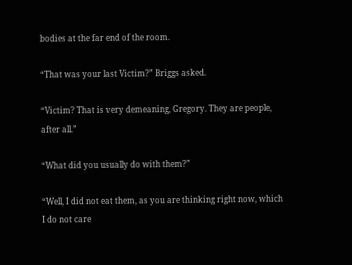bodies at the far end of the room.

“That was your last Victim?” Briggs asked.

“Victim? That is very demeaning, Gregory. They are people, after all.”

“What did you usually do with them?”

“Well, I did not eat them, as you are thinking right now, which I do not care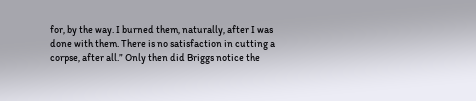for, by the way. I burned them, naturally, after I was done with them. There is no satisfaction in cutting a corpse, after all.” Only then did Briggs notice the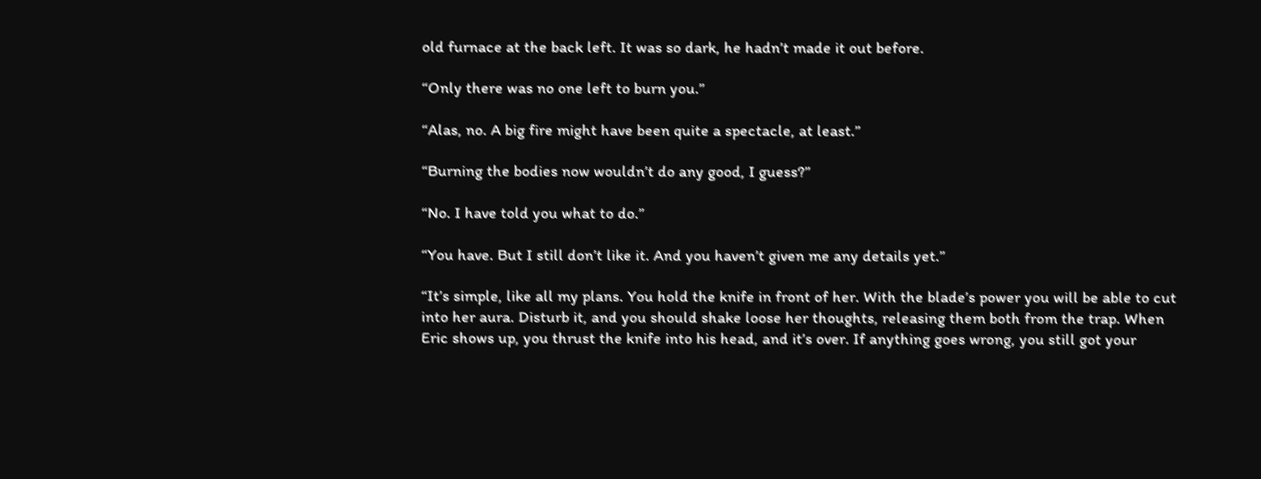old furnace at the back left. It was so dark, he hadn’t made it out before.

“Only there was no one left to burn you.”

“Alas, no. A big fire might have been quite a spectacle, at least.”

“Burning the bodies now wouldn’t do any good, I guess?”

“No. I have told you what to do.”

“You have. But I still don’t like it. And you haven’t given me any details yet.”

“It’s simple, like all my plans. You hold the knife in front of her. With the blade’s power you will be able to cut into her aura. Disturb it, and you should shake loose her thoughts, releasing them both from the trap. When Eric shows up, you thrust the knife into his head, and it’s over. If anything goes wrong, you still got your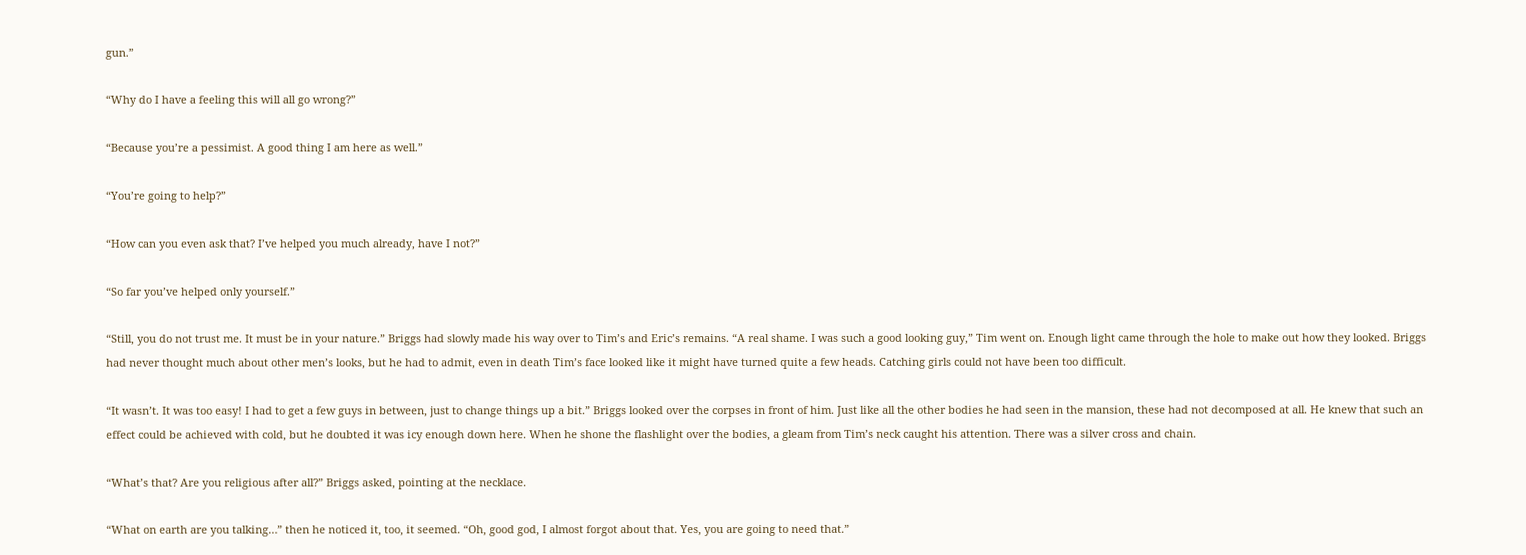gun.”

“Why do I have a feeling this will all go wrong?”

“Because you’re a pessimist. A good thing I am here as well.”

“You’re going to help?”

“How can you even ask that? I’ve helped you much already, have I not?”

“So far you’ve helped only yourself.”

“Still, you do not trust me. It must be in your nature.” Briggs had slowly made his way over to Tim’s and Eric’s remains. “A real shame. I was such a good looking guy,” Tim went on. Enough light came through the hole to make out how they looked. Briggs had never thought much about other men’s looks, but he had to admit, even in death Tim’s face looked like it might have turned quite a few heads. Catching girls could not have been too difficult.

“It wasn’t. It was too easy! I had to get a few guys in between, just to change things up a bit.” Briggs looked over the corpses in front of him. Just like all the other bodies he had seen in the mansion, these had not decomposed at all. He knew that such an effect could be achieved with cold, but he doubted it was icy enough down here. When he shone the flashlight over the bodies, a gleam from Tim’s neck caught his attention. There was a silver cross and chain.

“What’s that? Are you religious after all?” Briggs asked, pointing at the necklace.

“What on earth are you talking…” then he noticed it, too, it seemed. “Oh, good god, I almost forgot about that. Yes, you are going to need that.”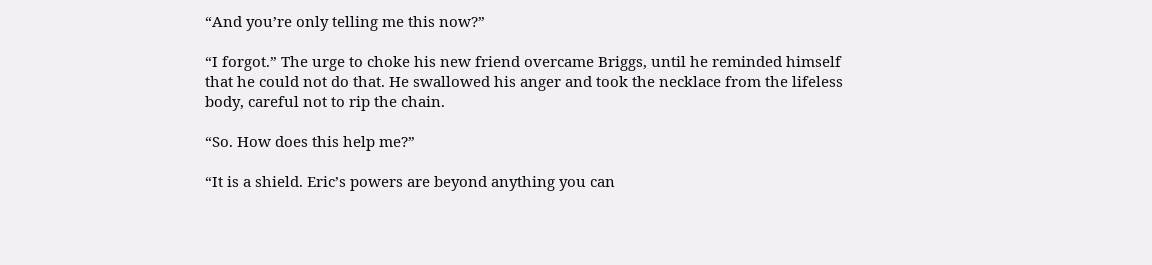“And you’re only telling me this now?”

“I forgot.” The urge to choke his new friend overcame Briggs, until he reminded himself that he could not do that. He swallowed his anger and took the necklace from the lifeless body, careful not to rip the chain.

“So. How does this help me?”

“It is a shield. Eric’s powers are beyond anything you can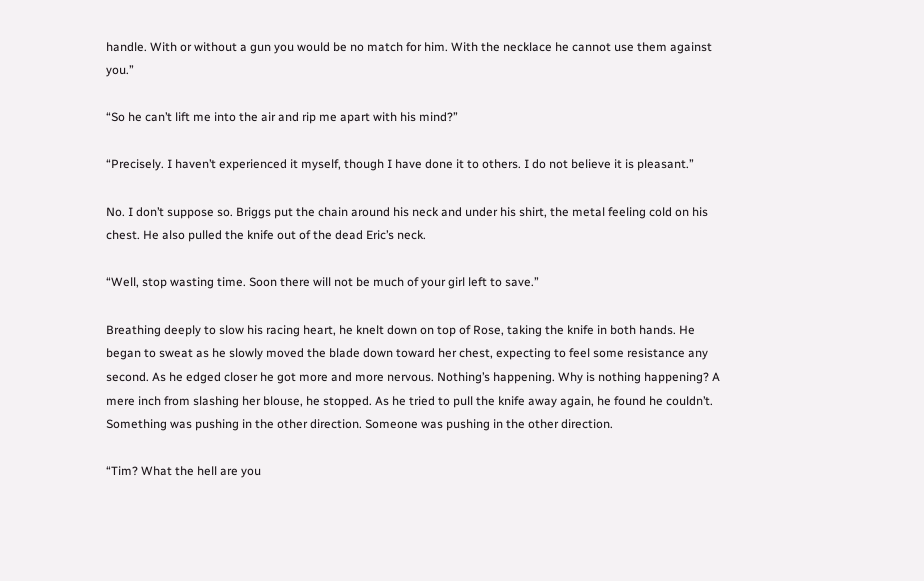handle. With or without a gun you would be no match for him. With the necklace he cannot use them against you.”

“So he can’t lift me into the air and rip me apart with his mind?”

“Precisely. I haven’t experienced it myself, though I have done it to others. I do not believe it is pleasant.”

No. I don’t suppose so. Briggs put the chain around his neck and under his shirt, the metal feeling cold on his chest. He also pulled the knife out of the dead Eric’s neck.

“Well, stop wasting time. Soon there will not be much of your girl left to save.”

Breathing deeply to slow his racing heart, he knelt down on top of Rose, taking the knife in both hands. He began to sweat as he slowly moved the blade down toward her chest, expecting to feel some resistance any second. As he edged closer he got more and more nervous. Nothing’s happening. Why is nothing happening? A mere inch from slashing her blouse, he stopped. As he tried to pull the knife away again, he found he couldn’t. Something was pushing in the other direction. Someone was pushing in the other direction.

“Tim? What the hell are you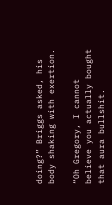doing?” Briggs asked, his body shaking with exertion.

“Oh Gregory, I cannot believe you actually bought that aura bullshit.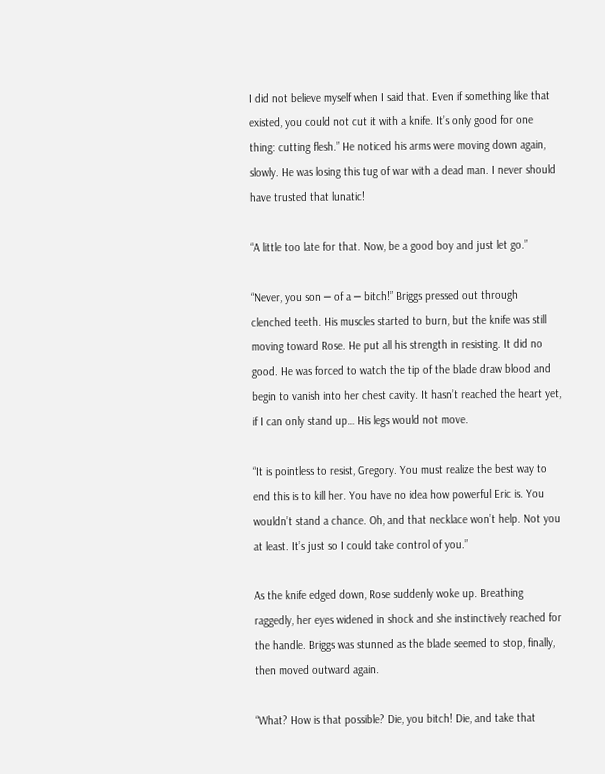I did not believe myself when I said that. Even if something like that existed, you could not cut it with a knife. It’s only good for one thing: cutting flesh.” He noticed his arms were moving down again, slowly. He was losing this tug of war with a dead man. I never should have trusted that lunatic!

“A little too late for that. Now, be a good boy and just let go.”

“Never, you son ─ of a ─ bitch!” Briggs pressed out through clenched teeth. His muscles started to burn, but the knife was still moving toward Rose. He put all his strength in resisting. It did no good. He was forced to watch the tip of the blade draw blood and begin to vanish into her chest cavity. It hasn’t reached the heart yet, if I can only stand up… His legs would not move.

“It is pointless to resist, Gregory. You must realize the best way to end this is to kill her. You have no idea how powerful Eric is. You wouldn’t stand a chance. Oh, and that necklace won’t help. Not you at least. It’s just so I could take control of you.”

As the knife edged down, Rose suddenly woke up. Breathing raggedly, her eyes widened in shock and she instinctively reached for the handle. Briggs was stunned as the blade seemed to stop, finally, then moved outward again.

“What? How is that possible? Die, you bitch! Die, and take that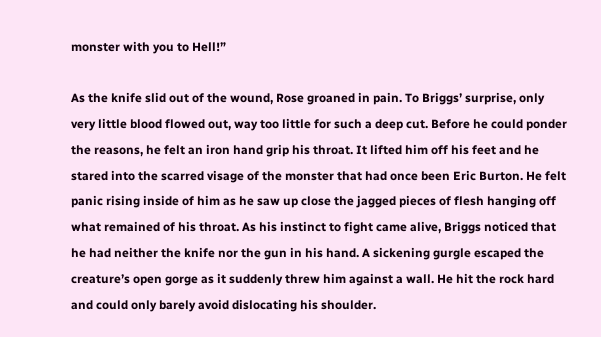monster with you to Hell!”

As the knife slid out of the wound, Rose groaned in pain. To Briggs’ surprise, only very little blood flowed out, way too little for such a deep cut. Before he could ponder the reasons, he felt an iron hand grip his throat. It lifted him off his feet and he stared into the scarred visage of the monster that had once been Eric Burton. He felt panic rising inside of him as he saw up close the jagged pieces of flesh hanging off what remained of his throat. As his instinct to fight came alive, Briggs noticed that he had neither the knife nor the gun in his hand. A sickening gurgle escaped the creature’s open gorge as it suddenly threw him against a wall. He hit the rock hard and could only barely avoid dislocating his shoulder.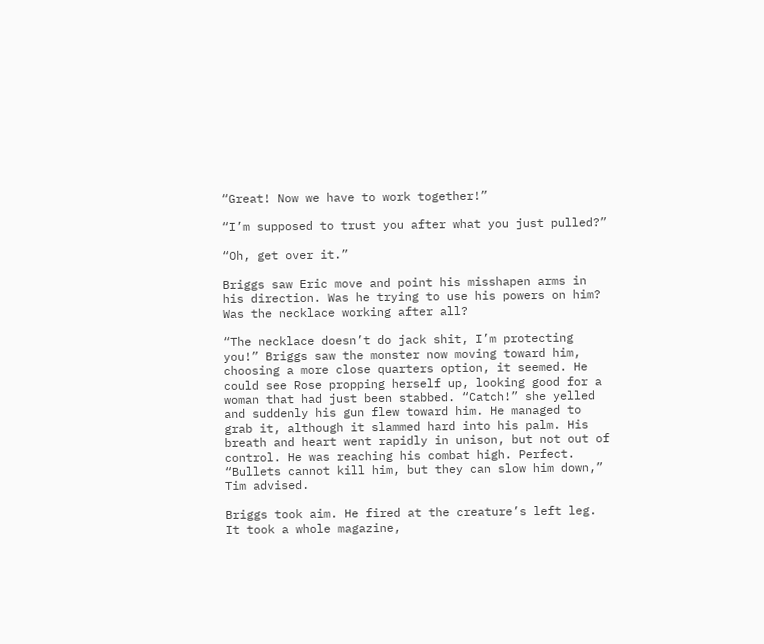“Great! Now we have to work together!”

“I’m supposed to trust you after what you just pulled?”

“Oh, get over it.”

Briggs saw Eric move and point his misshapen arms in his direction. Was he trying to use his powers on him? Was the necklace working after all?

“The necklace doesn’t do jack shit, I’m protecting you!” Briggs saw the monster now moving toward him, choosing a more close quarters option, it seemed. He could see Rose propping herself up, looking good for a woman that had just been stabbed. “Catch!” she yelled and suddenly his gun flew toward him. He managed to grab it, although it slammed hard into his palm. His breath and heart went rapidly in unison, but not out of control. He was reaching his combat high. Perfect. “Bullets cannot kill him, but they can slow him down,” Tim advised.

Briggs took aim. He fired at the creature’s left leg. It took a whole magazine,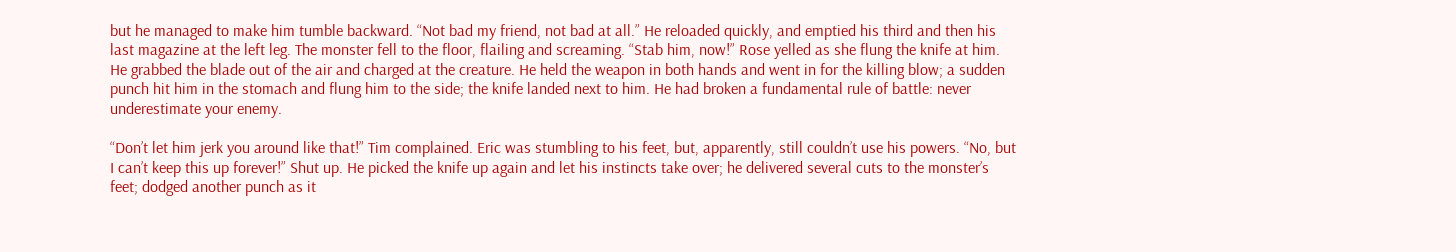but he managed to make him tumble backward. “Not bad my friend, not bad at all.” He reloaded quickly, and emptied his third and then his last magazine at the left leg. The monster fell to the floor, flailing and screaming. “Stab him, now!” Rose yelled as she flung the knife at him. He grabbed the blade out of the air and charged at the creature. He held the weapon in both hands and went in for the killing blow; a sudden punch hit him in the stomach and flung him to the side; the knife landed next to him. He had broken a fundamental rule of battle: never underestimate your enemy.

“Don’t let him jerk you around like that!” Tim complained. Eric was stumbling to his feet, but, apparently, still couldn’t use his powers. “No, but I can’t keep this up forever!” Shut up. He picked the knife up again and let his instincts take over; he delivered several cuts to the monster’s feet; dodged another punch as it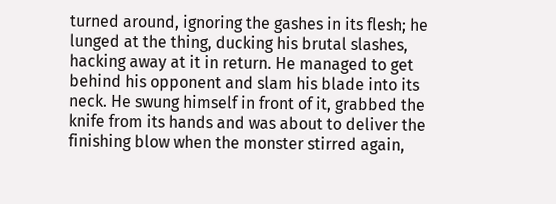turned around, ignoring the gashes in its flesh; he lunged at the thing, ducking his brutal slashes, hacking away at it in return. He managed to get behind his opponent and slam his blade into its neck. He swung himself in front of it, grabbed the knife from its hands and was about to deliver the finishing blow when the monster stirred again,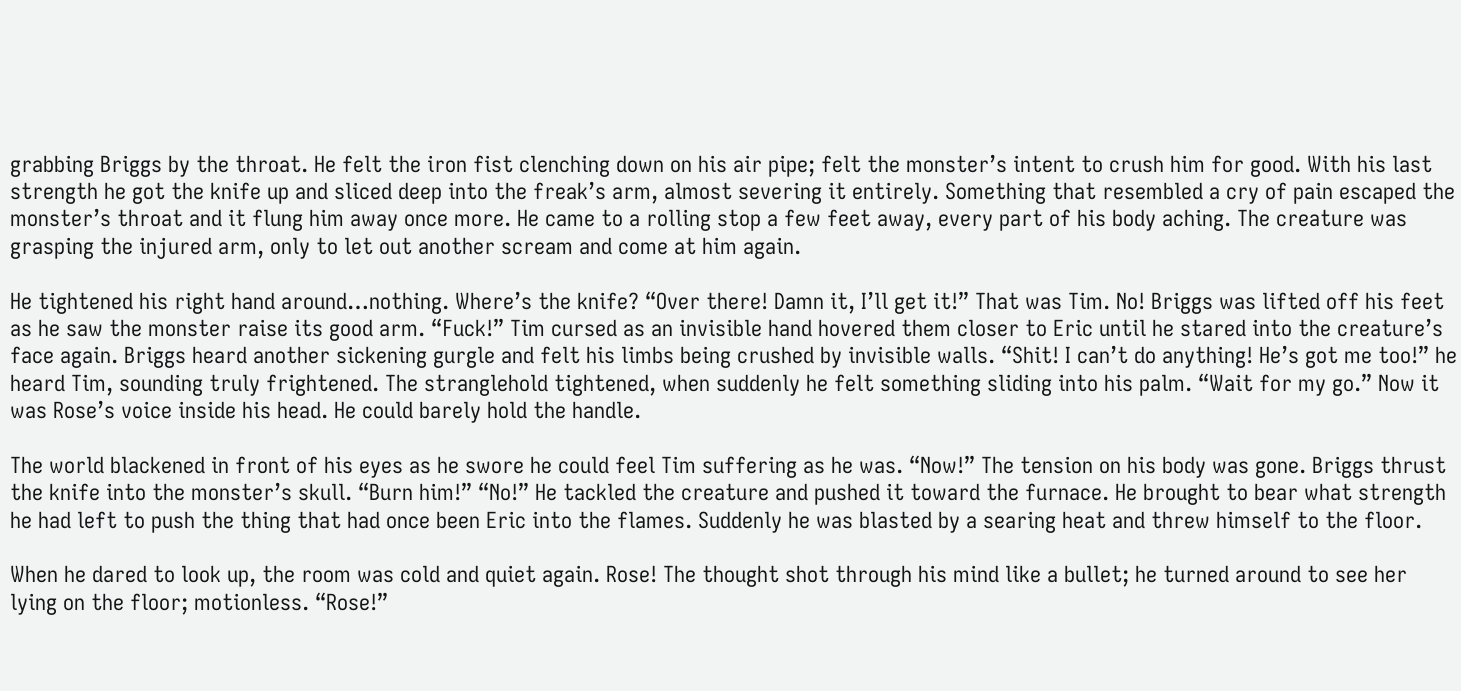grabbing Briggs by the throat. He felt the iron fist clenching down on his air pipe; felt the monster’s intent to crush him for good. With his last strength he got the knife up and sliced deep into the freak’s arm, almost severing it entirely. Something that resembled a cry of pain escaped the monster’s throat and it flung him away once more. He came to a rolling stop a few feet away, every part of his body aching. The creature was grasping the injured arm, only to let out another scream and come at him again.

He tightened his right hand around…nothing. Where’s the knife? “Over there! Damn it, I’ll get it!” That was Tim. No! Briggs was lifted off his feet as he saw the monster raise its good arm. “Fuck!” Tim cursed as an invisible hand hovered them closer to Eric until he stared into the creature’s face again. Briggs heard another sickening gurgle and felt his limbs being crushed by invisible walls. “Shit! I can’t do anything! He’s got me too!” he heard Tim, sounding truly frightened. The stranglehold tightened, when suddenly he felt something sliding into his palm. “Wait for my go.” Now it was Rose’s voice inside his head. He could barely hold the handle.

The world blackened in front of his eyes as he swore he could feel Tim suffering as he was. “Now!” The tension on his body was gone. Briggs thrust the knife into the monster’s skull. “Burn him!” “No!” He tackled the creature and pushed it toward the furnace. He brought to bear what strength he had left to push the thing that had once been Eric into the flames. Suddenly he was blasted by a searing heat and threw himself to the floor.

When he dared to look up, the room was cold and quiet again. Rose! The thought shot through his mind like a bullet; he turned around to see her lying on the floor; motionless. “Rose!”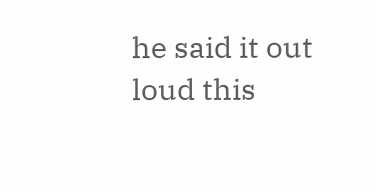he said it out loud this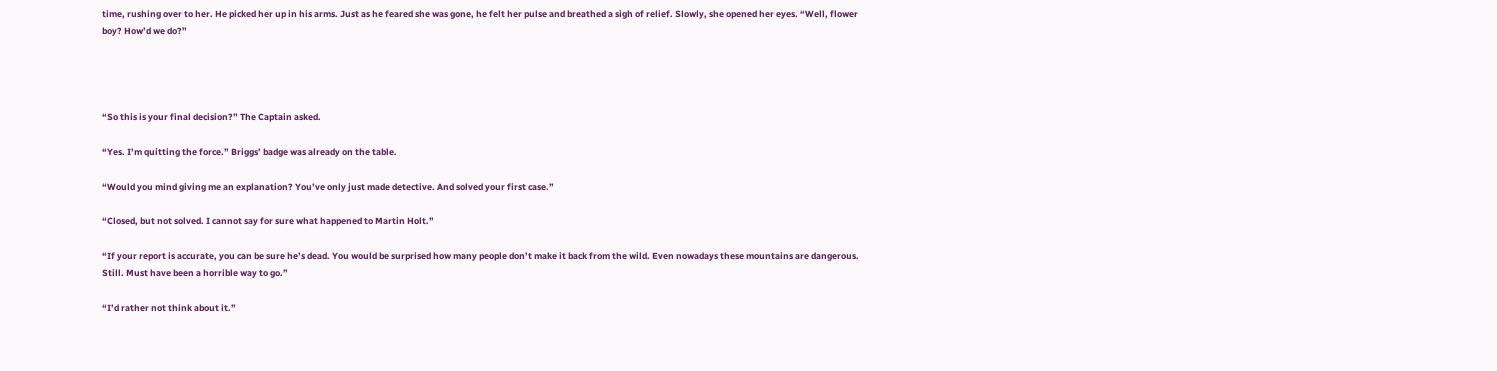time, rushing over to her. He picked her up in his arms. Just as he feared she was gone, he felt her pulse and breathed a sigh of relief. Slowly, she opened her eyes. “Well, flower boy? How’d we do?”




“So this is your final decision?” The Captain asked.

“Yes. I’m quitting the force.” Briggs’ badge was already on the table.

“Would you mind giving me an explanation? You’ve only just made detective. And solved your first case.”

“Closed, but not solved. I cannot say for sure what happened to Martin Holt.”

“If your report is accurate, you can be sure he’s dead. You would be surprised how many people don’t make it back from the wild. Even nowadays these mountains are dangerous. Still. Must have been a horrible way to go.”

“I’d rather not think about it.”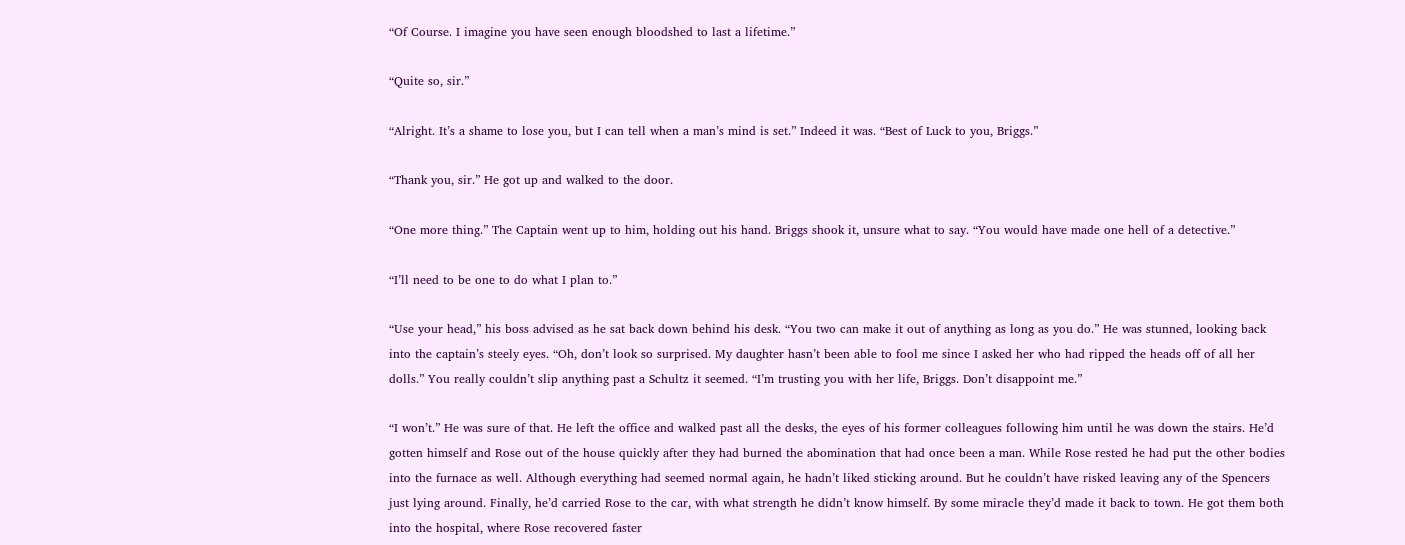“Of Course. I imagine you have seen enough bloodshed to last a lifetime.”

“Quite so, sir.”

“Alright. It’s a shame to lose you, but I can tell when a man’s mind is set.” Indeed it was. “Best of Luck to you, Briggs.”

“Thank you, sir.” He got up and walked to the door.

“One more thing.” The Captain went up to him, holding out his hand. Briggs shook it, unsure what to say. “You would have made one hell of a detective.”

“I’ll need to be one to do what I plan to.”

“Use your head,” his boss advised as he sat back down behind his desk. “You two can make it out of anything as long as you do.” He was stunned, looking back into the captain’s steely eyes. “Oh, don’t look so surprised. My daughter hasn’t been able to fool me since I asked her who had ripped the heads off of all her dolls.” You really couldn’t slip anything past a Schultz it seemed. “I’m trusting you with her life, Briggs. Don’t disappoint me.”

“I won’t.” He was sure of that. He left the office and walked past all the desks, the eyes of his former colleagues following him until he was down the stairs. He’d gotten himself and Rose out of the house quickly after they had burned the abomination that had once been a man. While Rose rested he had put the other bodies into the furnace as well. Although everything had seemed normal again, he hadn’t liked sticking around. But he couldn’t have risked leaving any of the Spencers just lying around. Finally, he’d carried Rose to the car, with what strength he didn’t know himself. By some miracle they’d made it back to town. He got them both into the hospital, where Rose recovered faster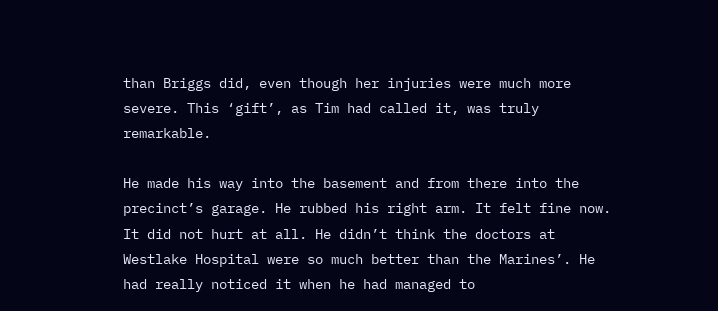than Briggs did, even though her injuries were much more severe. This ‘gift’, as Tim had called it, was truly remarkable.

He made his way into the basement and from there into the precinct’s garage. He rubbed his right arm. It felt fine now. It did not hurt at all. He didn’t think the doctors at Westlake Hospital were so much better than the Marines’. He had really noticed it when he had managed to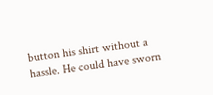button his shirt without a hassle. He could have sworn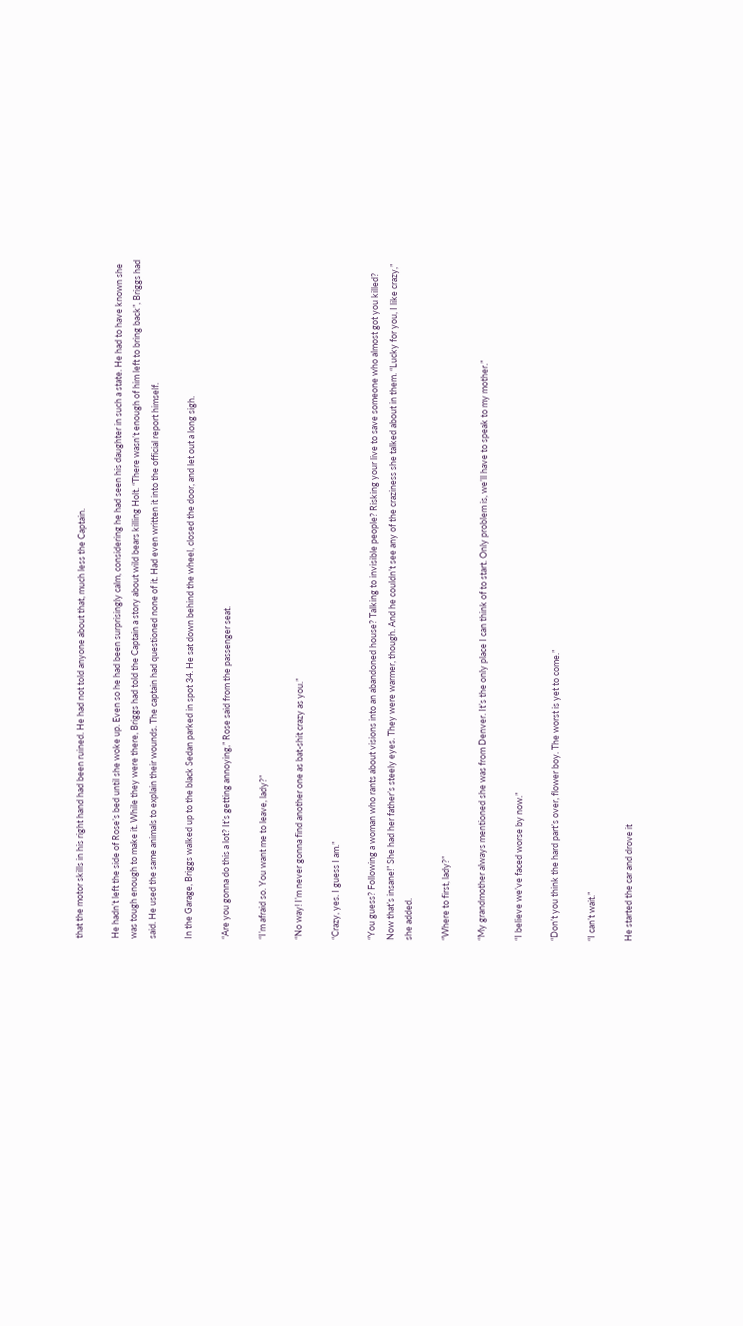that the motor skills in his right hand had been ruined. He had not told anyone about that, much less the Captain.

He hadn’t left the side of Rose’s bed until she woke up. Even so he had been surprisingly calm, considering he had seen his daughter in such a state. He had to have known she was tough enough to make it. While they were there, Briggs had told the Captain a story about wild bears killing Holt. “There wasn’t enough of him left to bring back”, Briggs had said. He used the same animals to explain their wounds. The captain had questioned none of it. Had even written it into the official report himself.

In the Garage, Briggs walked up to the black Sedan parked in spot 34. He sat down behind the wheel, closed the door, and let out a long sigh.

“Are you gonna do this a lot? It’s getting annoying,” Rose said from the passenger seat.

“I’m afraid so. You want me to leave, lady?”

“No way! I’m never gonna find another one as bat-shit crazy as you.”

“Crazy, yes. I guess I am.”

“You guess? Following a woman who rants about visions into an abandoned house? Talking to invisible people? Risking your live to save someone who almost got you killed? Now that’s insane!” She had her father’s steely eyes. They were warmer, though. And he couldn’t see any of the craziness she talked about in them. “Lucky for you, I like crazy,” she added.

“Where to first, lady?”

“My grandmother always mentioned she was from Denver. It’s the only place I can think of to start. Only problem is, we’ll have to speak to my mother.”

“I believe we’ve faced worse by now.”

“Don’t you think the hard part’s over, flower boy. The worst is yet to come.”

“I can’t wait.”

He started the car and drove it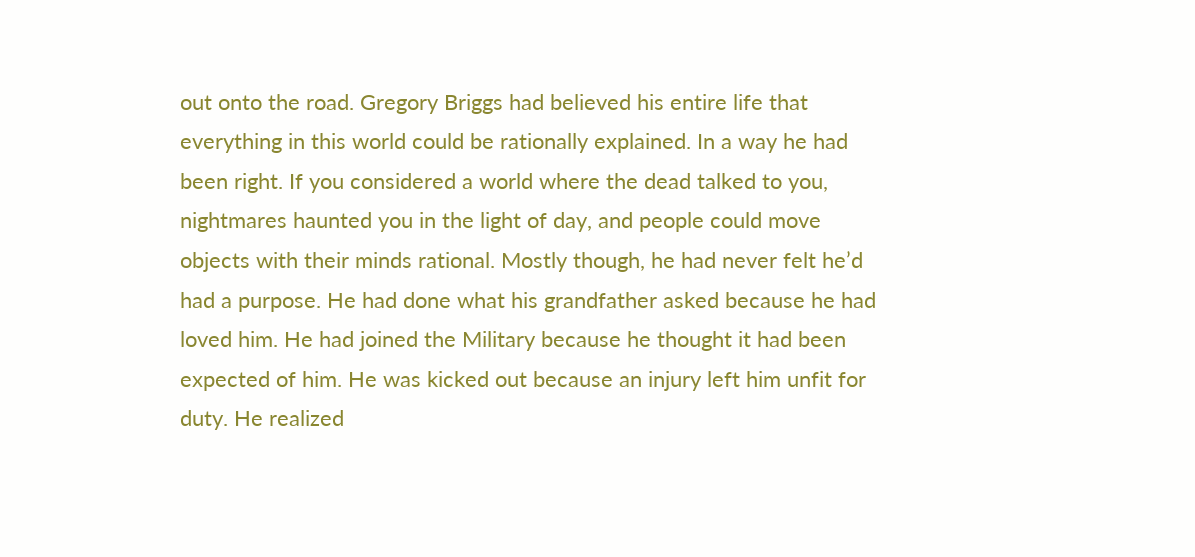out onto the road. Gregory Briggs had believed his entire life that everything in this world could be rationally explained. In a way he had been right. If you considered a world where the dead talked to you, nightmares haunted you in the light of day, and people could move objects with their minds rational. Mostly though, he had never felt he’d had a purpose. He had done what his grandfather asked because he had loved him. He had joined the Military because he thought it had been expected of him. He was kicked out because an injury left him unfit for duty. He realized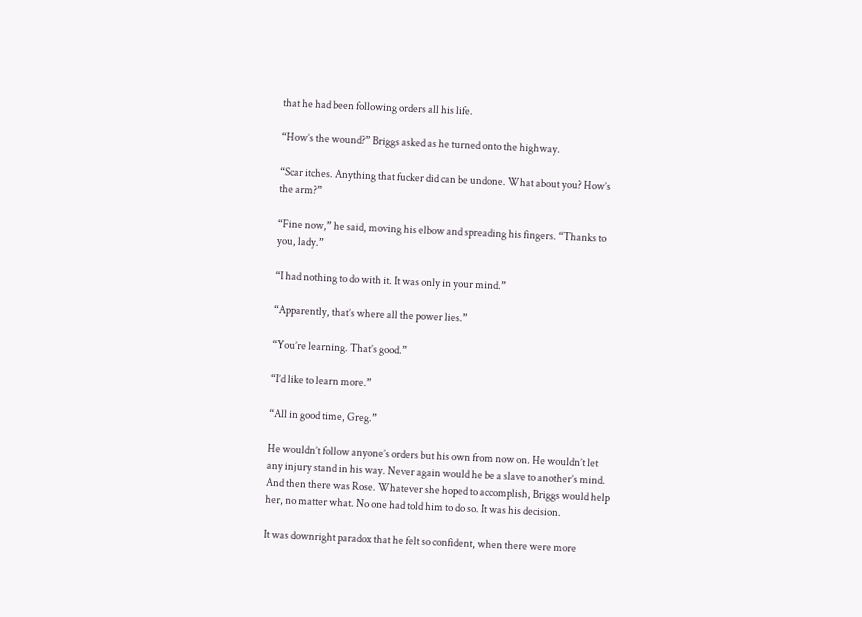that he had been following orders all his life.

“How’s the wound?” Briggs asked as he turned onto the highway.

“Scar itches. Anything that fucker did can be undone. What about you? How’s the arm?”

“Fine now,” he said, moving his elbow and spreading his fingers. “Thanks to you, lady.”

“I had nothing to do with it. It was only in your mind.”

“Apparently, that’s where all the power lies.”

“You’re learning. That’s good.”

“I’d like to learn more.”

“All in good time, Greg.”

He wouldn’t follow anyone’s orders but his own from now on. He wouldn’t let any injury stand in his way. Never again would he be a slave to another’s mind. And then there was Rose. Whatever she hoped to accomplish, Briggs would help her, no matter what. No one had told him to do so. It was his decision.

It was downright paradox that he felt so confident, when there were more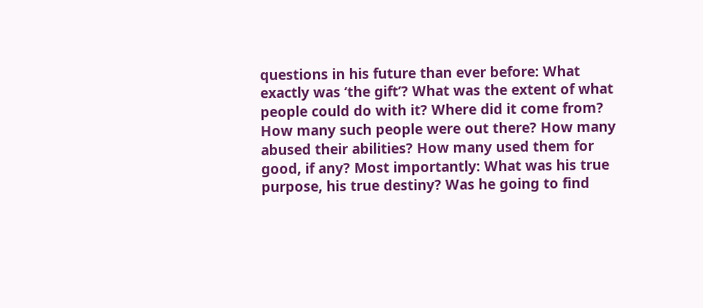questions in his future than ever before: What exactly was ‘the gift’? What was the extent of what people could do with it? Where did it come from? How many such people were out there? How many abused their abilities? How many used them for good, if any? Most importantly: What was his true purpose, his true destiny? Was he going to find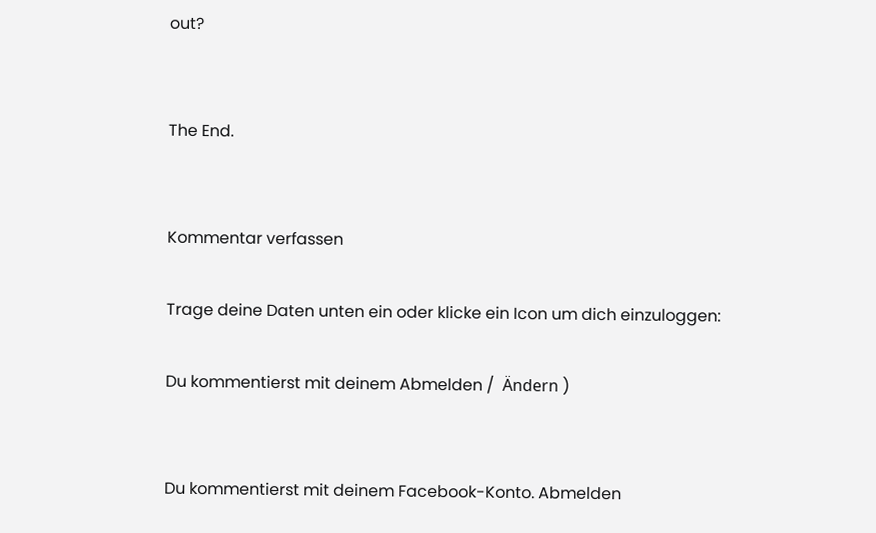out?


The End.


Kommentar verfassen

Trage deine Daten unten ein oder klicke ein Icon um dich einzuloggen:

Du kommentierst mit deinem Abmelden /  Ändern )


Du kommentierst mit deinem Facebook-Konto. Abmelden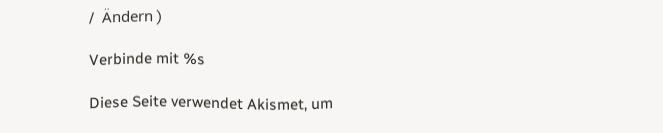/  Ändern )

Verbinde mit %s

Diese Seite verwendet Akismet, um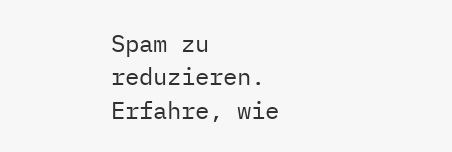Spam zu reduzieren. Erfahre, wie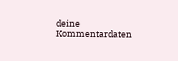deine Kommentardaten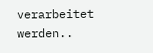verarbeitet werden..